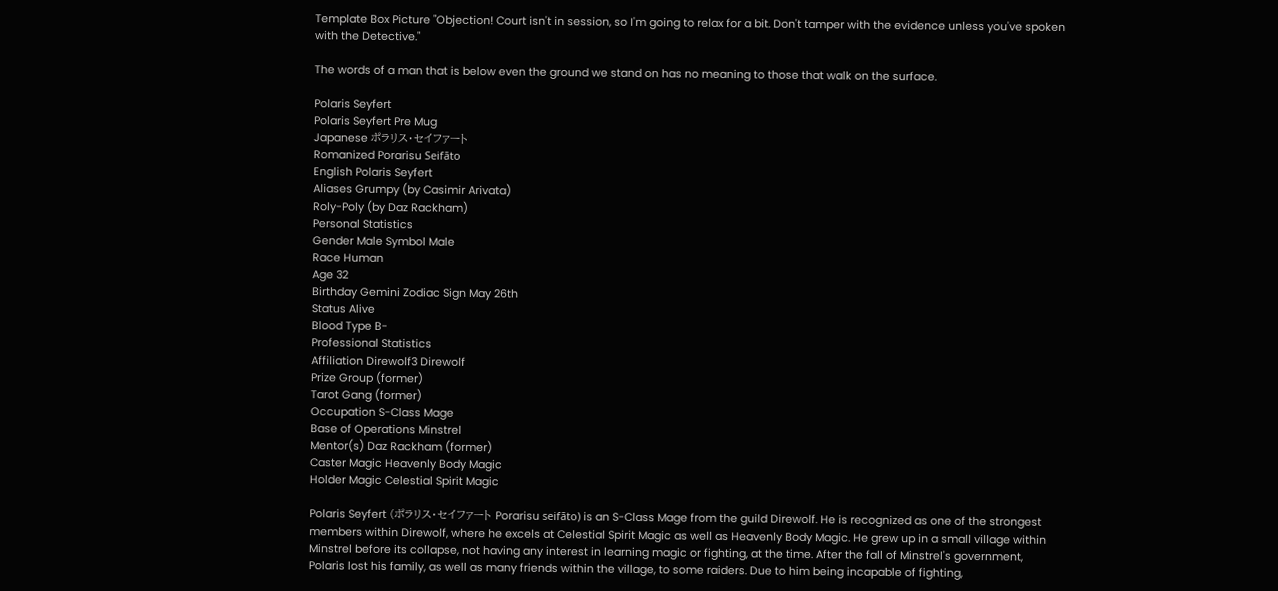Template Box Picture "Objection! Court isn't in session, so I'm going to relax for a bit. Don't tamper with the evidence unless you've spoken with the Detective."

The words of a man that is below even the ground we stand on has no meaning to those that walk on the surface.

Polaris Seyfert
Polaris Seyfert Pre Mug
Japanese ポラリス・セイファート
Romanized Porarisu Seifāto
English Polaris Seyfert
Aliases Grumpy (by Casimir Arivata)
Roly-Poly (by Daz Rackham)
Personal Statistics
Gender Male Symbol Male
Race Human
Age 32
Birthday Gemini Zodiac Sign May 26th
Status Alive
Blood Type B-
Professional Statistics
Affiliation Direwolf3 Direwolf
Prize Group (former)
Tarot Gang (former)
Occupation S-Class Mage
Base of Operations Minstrel
Mentor(s) Daz Rackham (former)
Caster Magic Heavenly Body Magic
Holder Magic Celestial Spirit Magic

Polaris Seyfert (ポラリス・セイファート Porarisu seifāto) is an S-Class Mage from the guild Direwolf. He is recognized as one of the strongest members within Direwolf, where he excels at Celestial Spirit Magic as well as Heavenly Body Magic. He grew up in a small village within Minstrel before its collapse, not having any interest in learning magic or fighting, at the time. After the fall of Minstrel's government, Polaris lost his family, as well as many friends within the village, to some raiders. Due to him being incapable of fighting,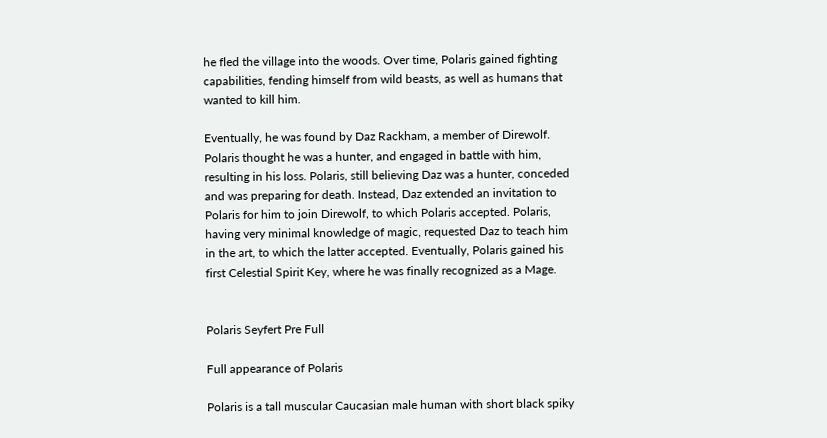he fled the village into the woods. Over time, Polaris gained fighting capabilities, fending himself from wild beasts, as well as humans that wanted to kill him.

Eventually, he was found by Daz Rackham, a member of Direwolf. Polaris thought he was a hunter, and engaged in battle with him, resulting in his loss. Polaris, still believing Daz was a hunter, conceded and was preparing for death. Instead, Daz extended an invitation to Polaris for him to join Direwolf, to which Polaris accepted. Polaris, having very minimal knowledge of magic, requested Daz to teach him in the art, to which the latter accepted. Eventually, Polaris gained his first Celestial Spirit Key, where he was finally recognized as a Mage.


Polaris Seyfert Pre Full

Full appearance of Polaris

Polaris is a tall muscular Caucasian male human with short black spiky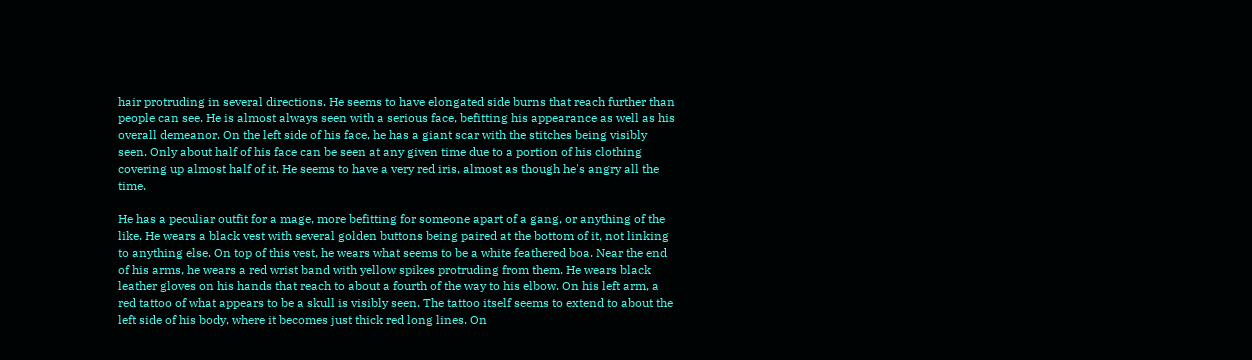hair protruding in several directions. He seems to have elongated side burns that reach further than people can see. He is almost always seen with a serious face, befitting his appearance as well as his overall demeanor. On the left side of his face, he has a giant scar with the stitches being visibly seen. Only about half of his face can be seen at any given time due to a portion of his clothing covering up almost half of it. He seems to have a very red iris, almost as though he's angry all the time.

He has a peculiar outfit for a mage, more befitting for someone apart of a gang, or anything of the like. He wears a black vest with several golden buttons being paired at the bottom of it, not linking to anything else. On top of this vest, he wears what seems to be a white feathered boa. Near the end of his arms, he wears a red wrist band with yellow spikes protruding from them. He wears black leather gloves on his hands that reach to about a fourth of the way to his elbow. On his left arm, a red tattoo of what appears to be a skull is visibly seen. The tattoo itself seems to extend to about the left side of his body, where it becomes just thick red long lines. On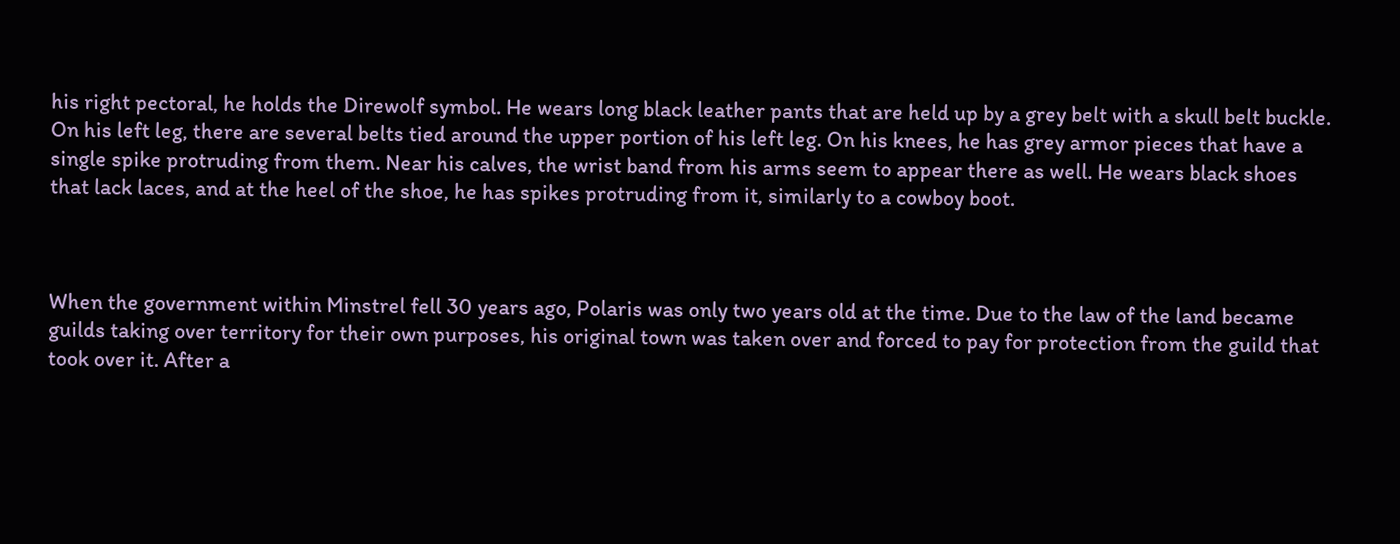his right pectoral, he holds the Direwolf symbol. He wears long black leather pants that are held up by a grey belt with a skull belt buckle. On his left leg, there are several belts tied around the upper portion of his left leg. On his knees, he has grey armor pieces that have a single spike protruding from them. Near his calves, the wrist band from his arms seem to appear there as well. He wears black shoes that lack laces, and at the heel of the shoe, he has spikes protruding from it, similarly to a cowboy boot.



When the government within Minstrel fell 30 years ago, Polaris was only two years old at the time. Due to the law of the land became guilds taking over territory for their own purposes, his original town was taken over and forced to pay for protection from the guild that took over it. After a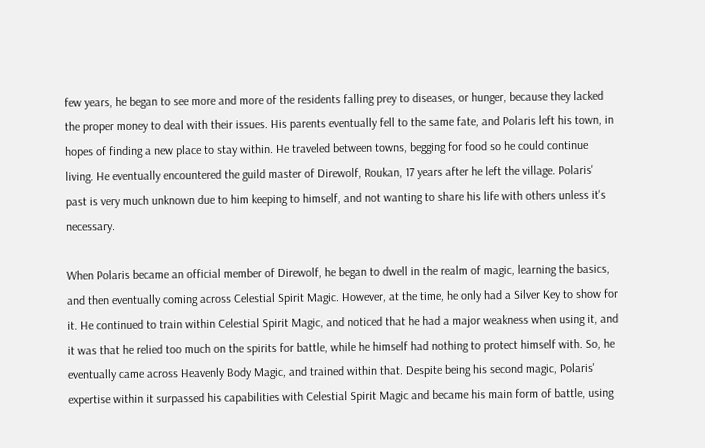few years, he began to see more and more of the residents falling prey to diseases, or hunger, because they lacked the proper money to deal with their issues. His parents eventually fell to the same fate, and Polaris left his town, in hopes of finding a new place to stay within. He traveled between towns, begging for food so he could continue living. He eventually encountered the guild master of Direwolf, Roukan, 17 years after he left the village. Polaris' past is very much unknown due to him keeping to himself, and not wanting to share his life with others unless it's necessary.

When Polaris became an official member of Direwolf, he began to dwell in the realm of magic, learning the basics, and then eventually coming across Celestial Spirit Magic. However, at the time, he only had a Silver Key to show for it. He continued to train within Celestial Spirit Magic, and noticed that he had a major weakness when using it, and it was that he relied too much on the spirits for battle, while he himself had nothing to protect himself with. So, he eventually came across Heavenly Body Magic, and trained within that. Despite being his second magic, Polaris' expertise within it surpassed his capabilities with Celestial Spirit Magic and became his main form of battle, using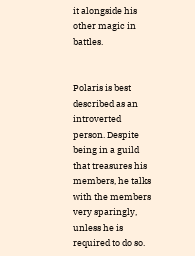it alongside his other magic in battles.


Polaris is best described as an introverted person. Despite being in a guild that treasures his members, he talks with the members very sparingly, unless he is required to do so.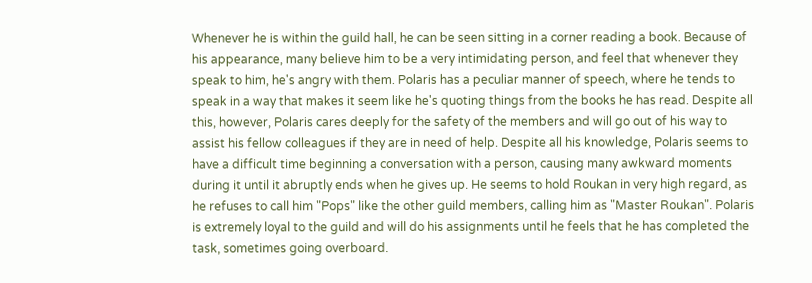Whenever he is within the guild hall, he can be seen sitting in a corner reading a book. Because of his appearance, many believe him to be a very intimidating person, and feel that whenever they speak to him, he's angry with them. Polaris has a peculiar manner of speech, where he tends to speak in a way that makes it seem like he's quoting things from the books he has read. Despite all this, however, Polaris cares deeply for the safety of the members and will go out of his way to assist his fellow colleagues if they are in need of help. Despite all his knowledge, Polaris seems to have a difficult time beginning a conversation with a person, causing many awkward moments during it until it abruptly ends when he gives up. He seems to hold Roukan in very high regard, as he refuses to call him "Pops" like the other guild members, calling him as "Master Roukan". Polaris is extremely loyal to the guild and will do his assignments until he feels that he has completed the task, sometimes going overboard.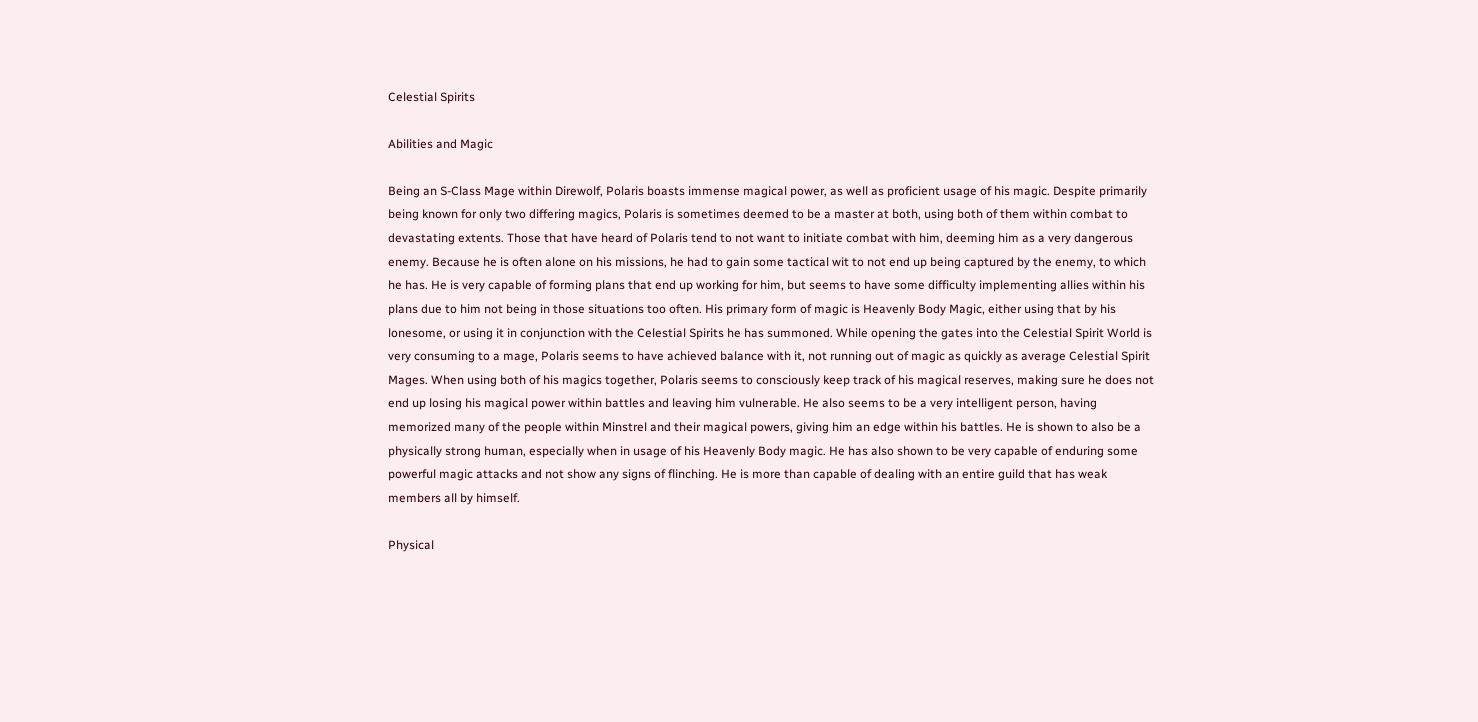Celestial Spirits

Abilities and Magic

Being an S-Class Mage within Direwolf, Polaris boasts immense magical power, as well as proficient usage of his magic. Despite primarily being known for only two differing magics, Polaris is sometimes deemed to be a master at both, using both of them within combat to devastating extents. Those that have heard of Polaris tend to not want to initiate combat with him, deeming him as a very dangerous enemy. Because he is often alone on his missions, he had to gain some tactical wit to not end up being captured by the enemy, to which he has. He is very capable of forming plans that end up working for him, but seems to have some difficulty implementing allies within his plans due to him not being in those situations too often. His primary form of magic is Heavenly Body Magic, either using that by his lonesome, or using it in conjunction with the Celestial Spirits he has summoned. While opening the gates into the Celestial Spirit World is very consuming to a mage, Polaris seems to have achieved balance with it, not running out of magic as quickly as average Celestial Spirit Mages. When using both of his magics together, Polaris seems to consciously keep track of his magical reserves, making sure he does not end up losing his magical power within battles and leaving him vulnerable. He also seems to be a very intelligent person, having memorized many of the people within Minstrel and their magical powers, giving him an edge within his battles. He is shown to also be a physically strong human, especially when in usage of his Heavenly Body magic. He has also shown to be very capable of enduring some powerful magic attacks and not show any signs of flinching. He is more than capable of dealing with an entire guild that has weak members all by himself.

Physical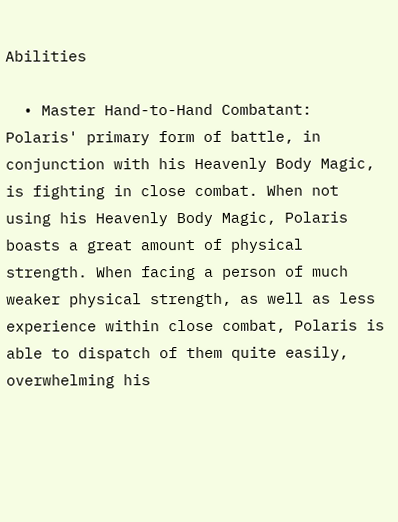Abilities

  • Master Hand-to-Hand Combatant: Polaris' primary form of battle, in conjunction with his Heavenly Body Magic, is fighting in close combat. When not using his Heavenly Body Magic, Polaris boasts a great amount of physical strength. When facing a person of much weaker physical strength, as well as less experience within close combat, Polaris is able to dispatch of them quite easily, overwhelming his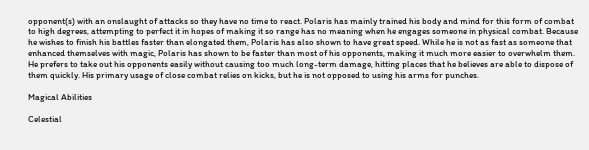opponent(s) with an onslaught of attacks so they have no time to react. Polaris has mainly trained his body and mind for this form of combat to high degrees, attempting to perfect it in hopes of making it so range has no meaning when he engages someone in physical combat. Because he wishes to finish his battles faster than elongated them, Polaris has also shown to have great speed. While he is not as fast as someone that enhanced themselves with magic, Polaris has shown to be faster than most of his opponents, making it much more easier to overwhelm them. He prefers to take out his opponents easily without causing too much long-term damage, hitting places that he believes are able to dispose of them quickly. His primary usage of close combat relies on kicks, but he is not opposed to using his arms for punches.

Magical Abilities

Celestial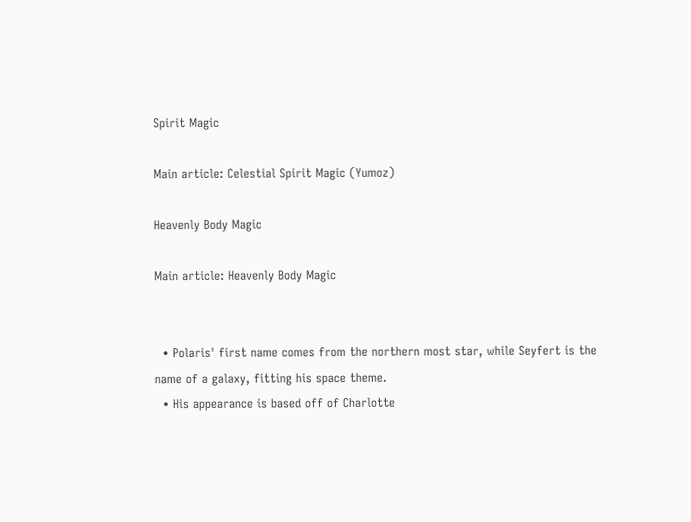Spirit Magic

Main article: Celestial Spirit Magic (Yumoz)

Heavenly Body Magic

Main article: Heavenly Body Magic


  • Polaris' first name comes from the northern most star, while Seyfert is the name of a galaxy, fitting his space theme.
  • His appearance is based off of Charlotte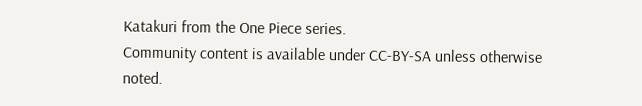Katakuri from the One Piece series.
Community content is available under CC-BY-SA unless otherwise noted.